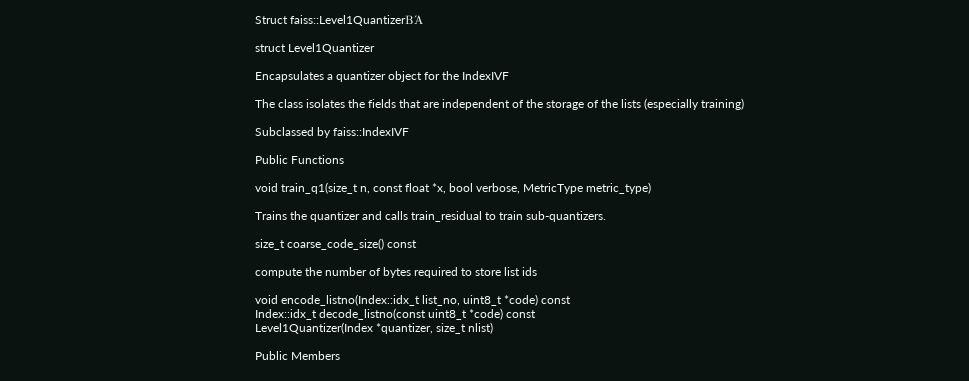Struct faiss::Level1QuantizerΒΆ

struct Level1Quantizer

Encapsulates a quantizer object for the IndexIVF

The class isolates the fields that are independent of the storage of the lists (especially training)

Subclassed by faiss::IndexIVF

Public Functions

void train_q1(size_t n, const float *x, bool verbose, MetricType metric_type)

Trains the quantizer and calls train_residual to train sub-quantizers.

size_t coarse_code_size() const

compute the number of bytes required to store list ids

void encode_listno(Index::idx_t list_no, uint8_t *code) const
Index::idx_t decode_listno(const uint8_t *code) const
Level1Quantizer(Index *quantizer, size_t nlist)

Public Members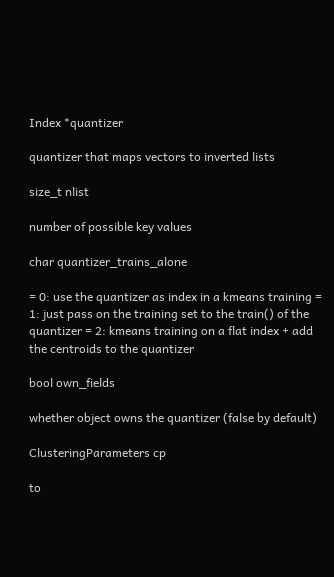Index *quantizer

quantizer that maps vectors to inverted lists

size_t nlist

number of possible key values

char quantizer_trains_alone

= 0: use the quantizer as index in a kmeans training = 1: just pass on the training set to the train() of the quantizer = 2: kmeans training on a flat index + add the centroids to the quantizer

bool own_fields

whether object owns the quantizer (false by default)

ClusteringParameters cp

to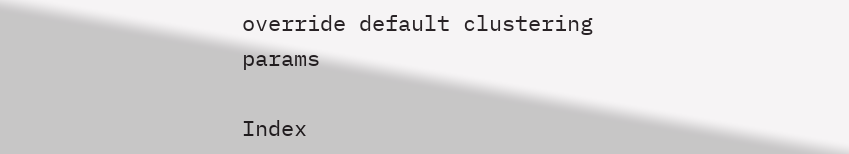override default clustering params

Index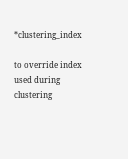*clustering_index

to override index used during clustering